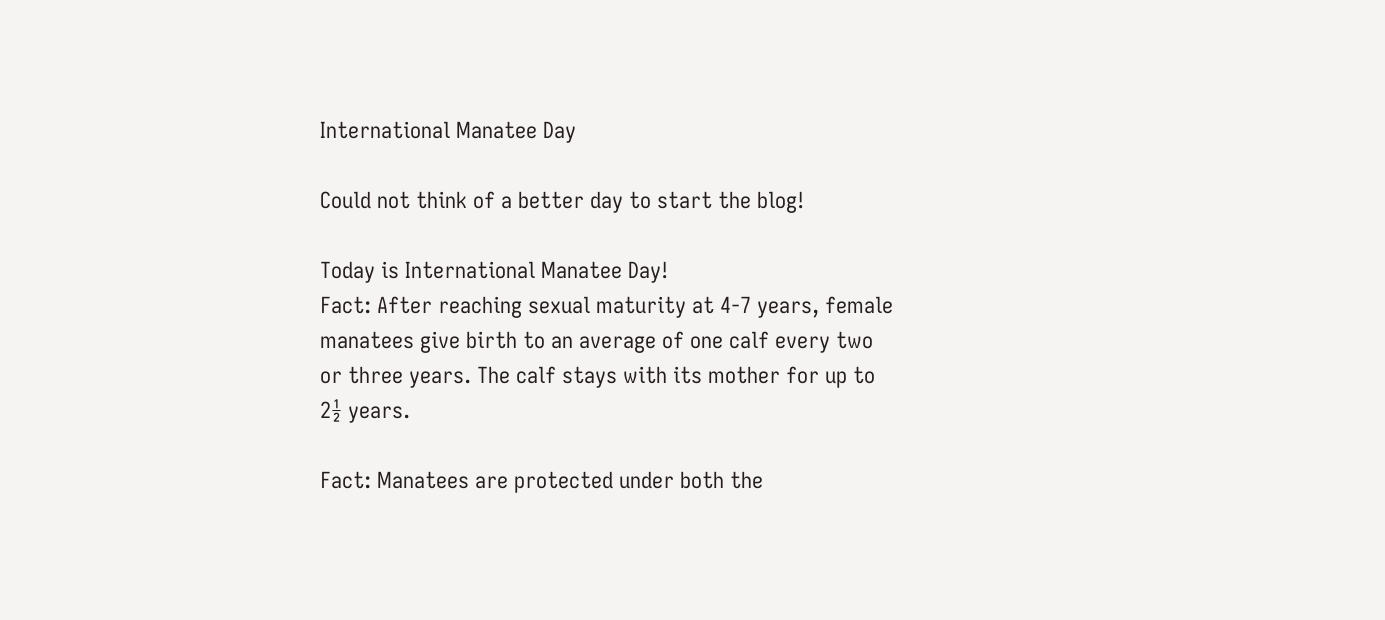International Manatee Day

Could not think of a better day to start the blog!

Today is International Manatee Day!
Fact: After reaching sexual maturity at 4-7 years, female manatees give birth to an average of one calf every two or three years. The calf stays with its mother for up to 2½ years.

Fact: Manatees are protected under both the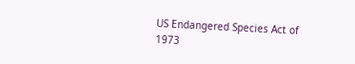US Endangered Species Act of 1973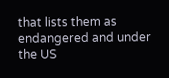that lists them as endangered and under the US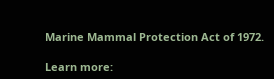Marine Mammal Protection Act of 1972.

Learn more: